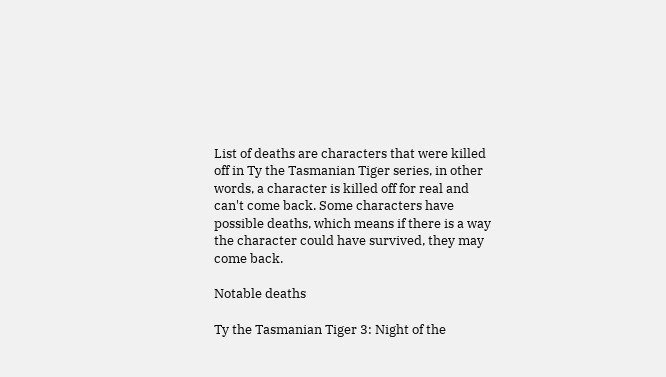List of deaths are characters that were killed off in Ty the Tasmanian Tiger series, in other words, a character is killed off for real and can't come back. Some characters have possible deaths, which means if there is a way the character could have survived, they may come back.

Notable deaths

Ty the Tasmanian Tiger 3: Night of the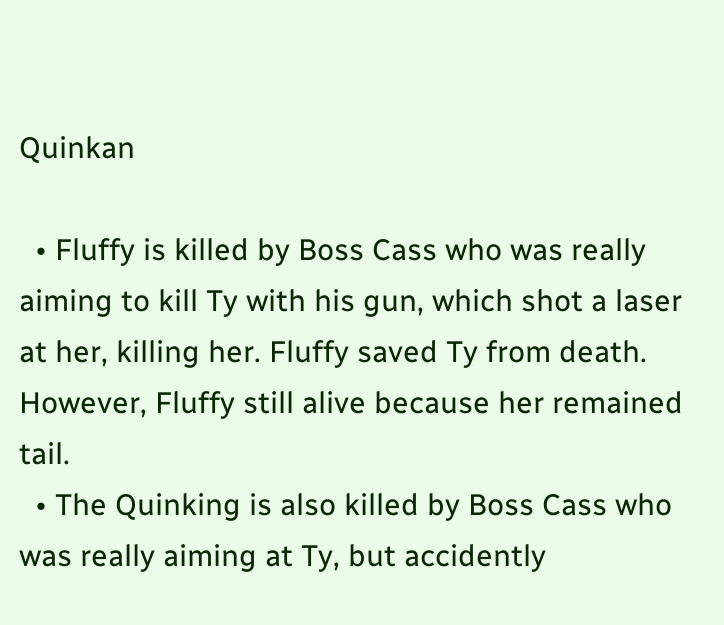Quinkan

  • Fluffy is killed by Boss Cass who was really aiming to kill Ty with his gun, which shot a laser at her, killing her. Fluffy saved Ty from death. However, Fluffy still alive because her remained tail.
  • The Quinking is also killed by Boss Cass who was really aiming at Ty, but accidently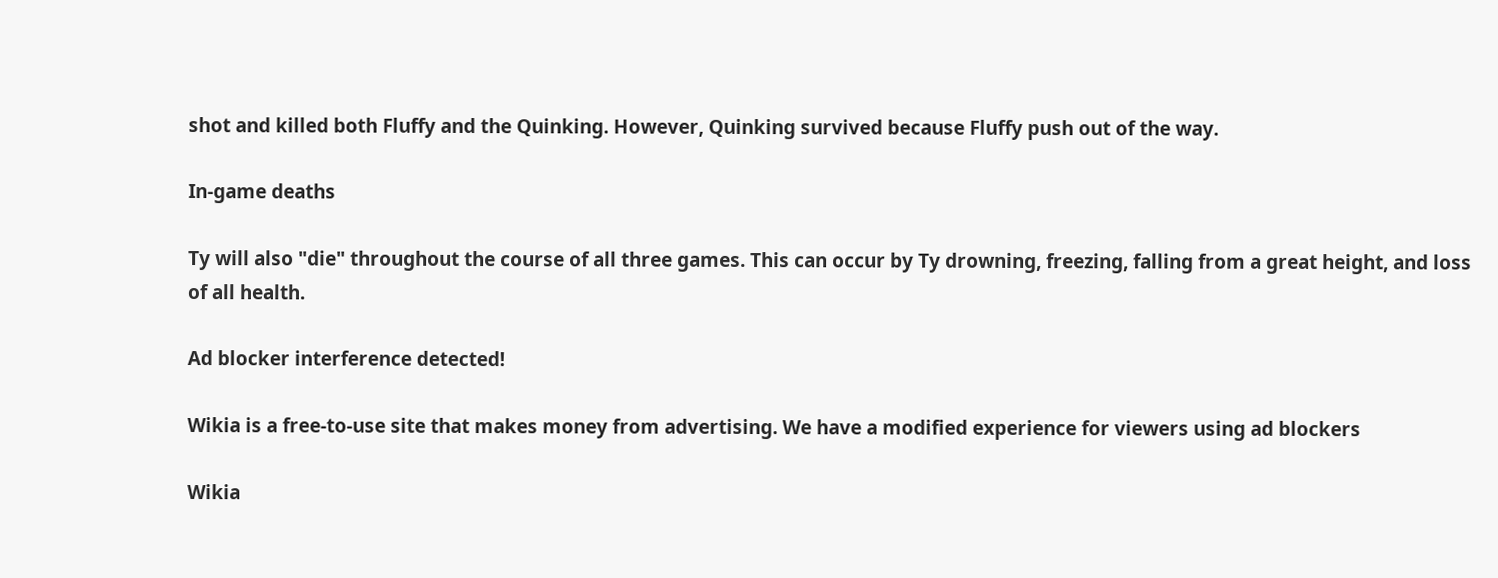shot and killed both Fluffy and the Quinking. However, Quinking survived because Fluffy push out of the way.

In-game deaths

Ty will also "die" throughout the course of all three games. This can occur by Ty drowning, freezing, falling from a great height, and loss of all health.

Ad blocker interference detected!

Wikia is a free-to-use site that makes money from advertising. We have a modified experience for viewers using ad blockers

Wikia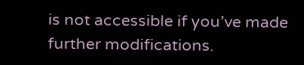is not accessible if you’ve made further modifications.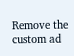Remove the custom ad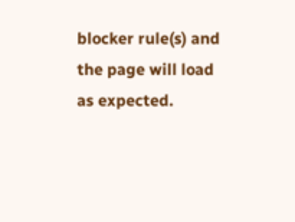blocker rule(s) and the page will load as expected.